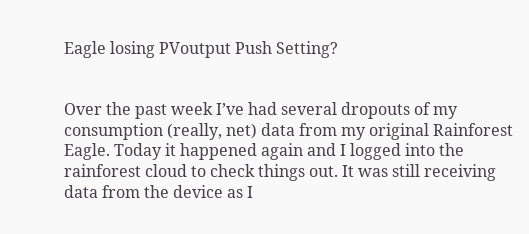Eagle losing PVoutput Push Setting?


Over the past week I’ve had several dropouts of my consumption (really, net) data from my original Rainforest Eagle. Today it happened again and I logged into the rainforest cloud to check things out. It was still receiving data from the device as I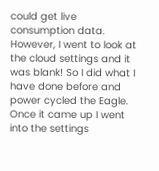could get live consumption data. However, I went to look at the cloud settings and it was blank! So I did what I have done before and power cycled the Eagle. Once it came up I went into the settings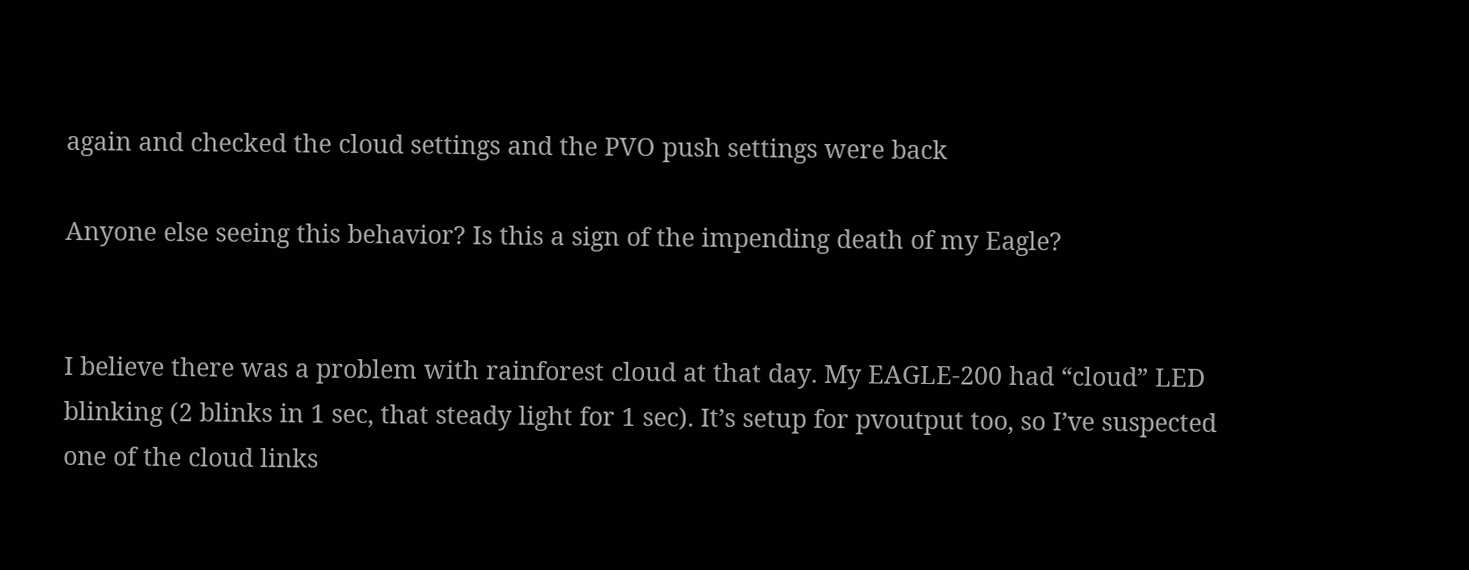again and checked the cloud settings and the PVO push settings were back

Anyone else seeing this behavior? Is this a sign of the impending death of my Eagle?


I believe there was a problem with rainforest cloud at that day. My EAGLE-200 had “cloud” LED blinking (2 blinks in 1 sec, that steady light for 1 sec). It’s setup for pvoutput too, so I’ve suspected one of the cloud links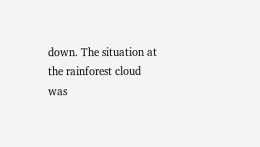down. The situation at the rainforest cloud was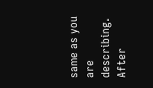same as you are describing. After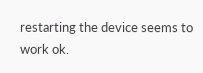restarting the device seems to work ok.